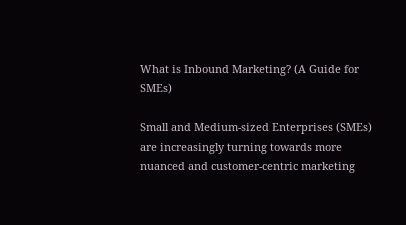What is Inbound Marketing? (A Guide for SMEs)

Small and Medium-sized Enterprises (SMEs) are increasingly turning towards more nuanced and customer-centric marketing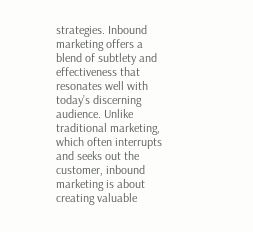strategies. Inbound marketing offers a blend of subtlety and effectiveness that resonates well with today’s discerning audience. Unlike traditional marketing, which often interrupts and seeks out the customer, inbound marketing is about creating valuable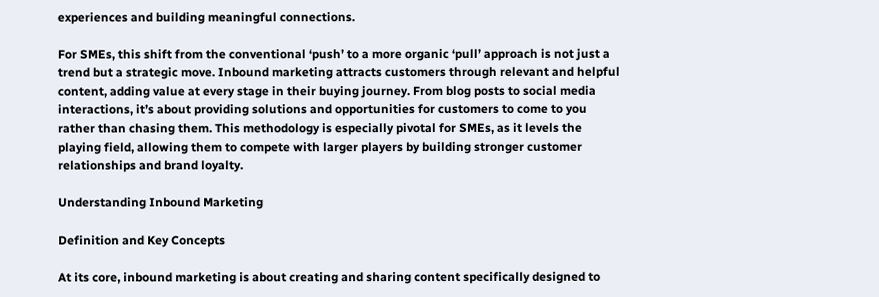experiences and building meaningful connections.

For SMEs, this shift from the conventional ‘push’ to a more organic ‘pull’ approach is not just a trend but a strategic move. Inbound marketing attracts customers through relevant and helpful content, adding value at every stage in their buying journey. From blog posts to social media interactions, it’s about providing solutions and opportunities for customers to come to you rather than chasing them. This methodology is especially pivotal for SMEs, as it levels the playing field, allowing them to compete with larger players by building stronger customer relationships and brand loyalty.

Understanding Inbound Marketing

Definition and Key Concepts

At its core, inbound marketing is about creating and sharing content specifically designed to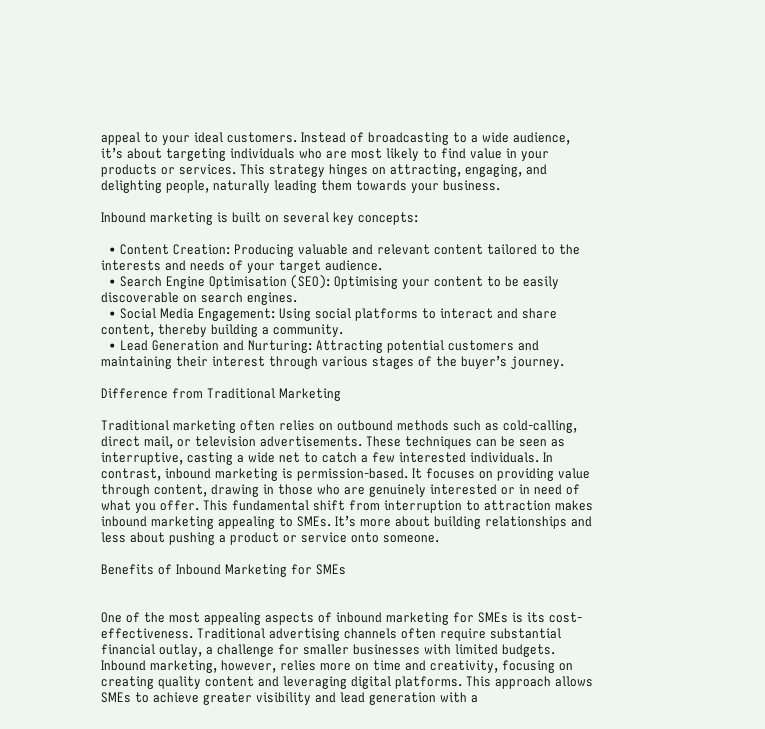appeal to your ideal customers. Instead of broadcasting to a wide audience, it’s about targeting individuals who are most likely to find value in your products or services. This strategy hinges on attracting, engaging, and delighting people, naturally leading them towards your business.

Inbound marketing is built on several key concepts:

  • Content Creation: Producing valuable and relevant content tailored to the interests and needs of your target audience.
  • Search Engine Optimisation (SEO): Optimising your content to be easily discoverable on search engines.
  • Social Media Engagement: Using social platforms to interact and share content, thereby building a community.
  • Lead Generation and Nurturing: Attracting potential customers and maintaining their interest through various stages of the buyer’s journey.

Difference from Traditional Marketing

Traditional marketing often relies on outbound methods such as cold-calling, direct mail, or television advertisements. These techniques can be seen as interruptive, casting a wide net to catch a few interested individuals. In contrast, inbound marketing is permission-based. It focuses on providing value through content, drawing in those who are genuinely interested or in need of what you offer. This fundamental shift from interruption to attraction makes inbound marketing appealing to SMEs. It’s more about building relationships and less about pushing a product or service onto someone.

Benefits of Inbound Marketing for SMEs


One of the most appealing aspects of inbound marketing for SMEs is its cost-effectiveness. Traditional advertising channels often require substantial financial outlay, a challenge for smaller businesses with limited budgets. Inbound marketing, however, relies more on time and creativity, focusing on creating quality content and leveraging digital platforms. This approach allows SMEs to achieve greater visibility and lead generation with a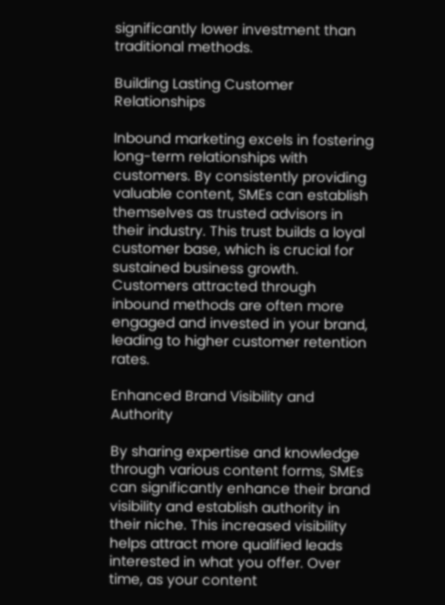significantly lower investment than traditional methods.

Building Lasting Customer Relationships

Inbound marketing excels in fostering long-term relationships with customers. By consistently providing valuable content, SMEs can establish themselves as trusted advisors in their industry. This trust builds a loyal customer base, which is crucial for sustained business growth. Customers attracted through inbound methods are often more engaged and invested in your brand, leading to higher customer retention rates.

Enhanced Brand Visibility and Authority

By sharing expertise and knowledge through various content forms, SMEs can significantly enhance their brand visibility and establish authority in their niche. This increased visibility helps attract more qualified leads interested in what you offer. Over time, as your content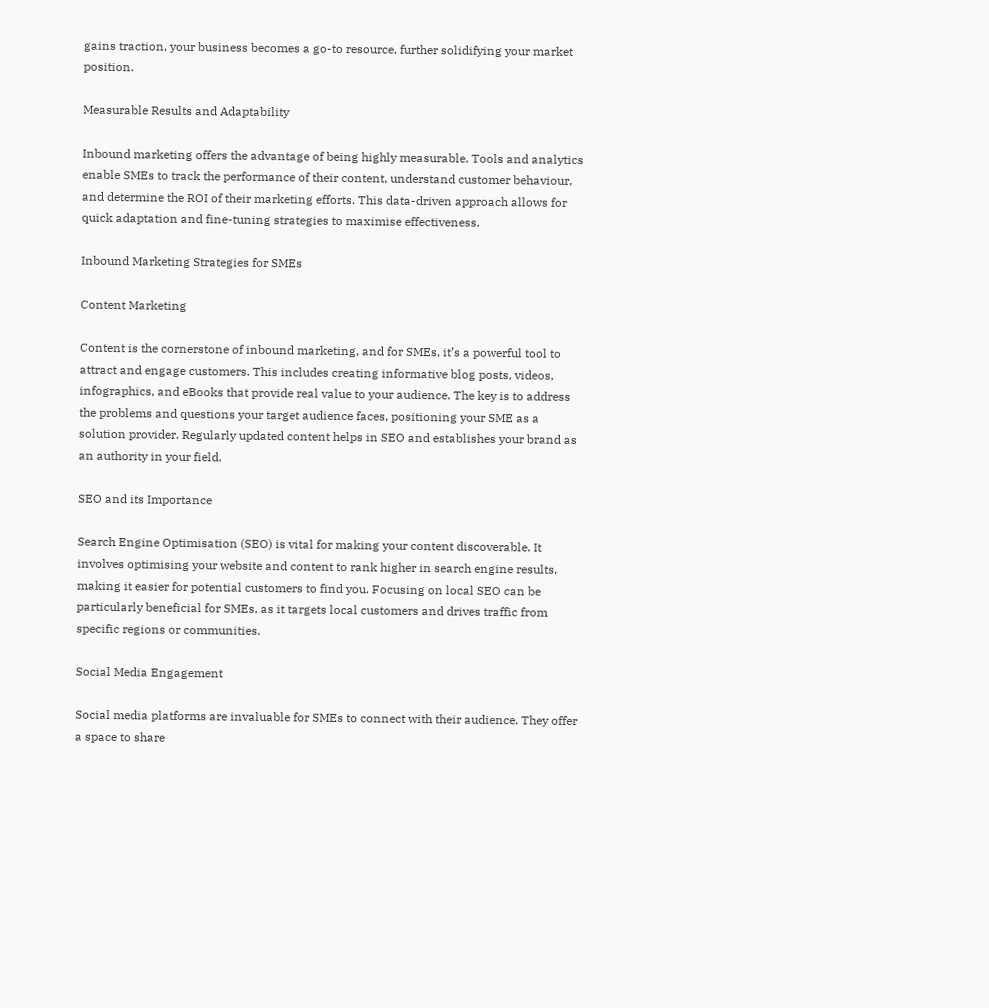gains traction, your business becomes a go-to resource, further solidifying your market position.

Measurable Results and Adaptability

Inbound marketing offers the advantage of being highly measurable. Tools and analytics enable SMEs to track the performance of their content, understand customer behaviour, and determine the ROI of their marketing efforts. This data-driven approach allows for quick adaptation and fine-tuning strategies to maximise effectiveness.

Inbound Marketing Strategies for SMEs

Content Marketing

Content is the cornerstone of inbound marketing, and for SMEs, it’s a powerful tool to attract and engage customers. This includes creating informative blog posts, videos, infographics, and eBooks that provide real value to your audience. The key is to address the problems and questions your target audience faces, positioning your SME as a solution provider. Regularly updated content helps in SEO and establishes your brand as an authority in your field.

SEO and its Importance

Search Engine Optimisation (SEO) is vital for making your content discoverable. It involves optimising your website and content to rank higher in search engine results, making it easier for potential customers to find you. Focusing on local SEO can be particularly beneficial for SMEs, as it targets local customers and drives traffic from specific regions or communities.

Social Media Engagement

Social media platforms are invaluable for SMEs to connect with their audience. They offer a space to share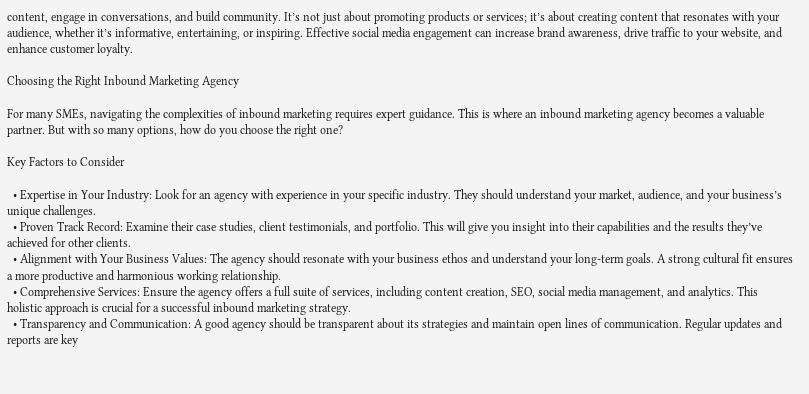content, engage in conversations, and build community. It’s not just about promoting products or services; it’s about creating content that resonates with your audience, whether it’s informative, entertaining, or inspiring. Effective social media engagement can increase brand awareness, drive traffic to your website, and enhance customer loyalty.

Choosing the Right Inbound Marketing Agency

For many SMEs, navigating the complexities of inbound marketing requires expert guidance. This is where an inbound marketing agency becomes a valuable partner. But with so many options, how do you choose the right one?

Key Factors to Consider

  • Expertise in Your Industry: Look for an agency with experience in your specific industry. They should understand your market, audience, and your business’s unique challenges.
  • Proven Track Record: Examine their case studies, client testimonials, and portfolio. This will give you insight into their capabilities and the results they’ve achieved for other clients.
  • Alignment with Your Business Values: The agency should resonate with your business ethos and understand your long-term goals. A strong cultural fit ensures a more productive and harmonious working relationship.
  • Comprehensive Services: Ensure the agency offers a full suite of services, including content creation, SEO, social media management, and analytics. This holistic approach is crucial for a successful inbound marketing strategy.
  • Transparency and Communication: A good agency should be transparent about its strategies and maintain open lines of communication. Regular updates and reports are key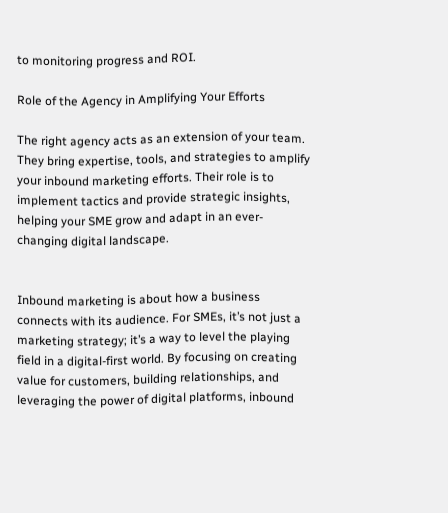to monitoring progress and ROI.

Role of the Agency in Amplifying Your Efforts

The right agency acts as an extension of your team. They bring expertise, tools, and strategies to amplify your inbound marketing efforts. Their role is to implement tactics and provide strategic insights, helping your SME grow and adapt in an ever-changing digital landscape.


Inbound marketing is about how a business connects with its audience. For SMEs, it’s not just a marketing strategy; it’s a way to level the playing field in a digital-first world. By focusing on creating value for customers, building relationships, and leveraging the power of digital platforms, inbound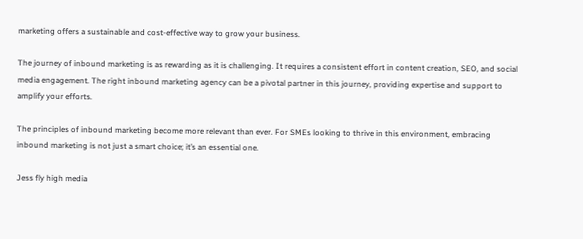marketing offers a sustainable and cost-effective way to grow your business.

The journey of inbound marketing is as rewarding as it is challenging. It requires a consistent effort in content creation, SEO, and social media engagement. The right inbound marketing agency can be a pivotal partner in this journey, providing expertise and support to amplify your efforts.

The principles of inbound marketing become more relevant than ever. For SMEs looking to thrive in this environment, embracing inbound marketing is not just a smart choice; it’s an essential one.

Jess fly high media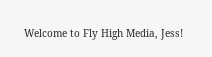Welcome to Fly High Media, Jess!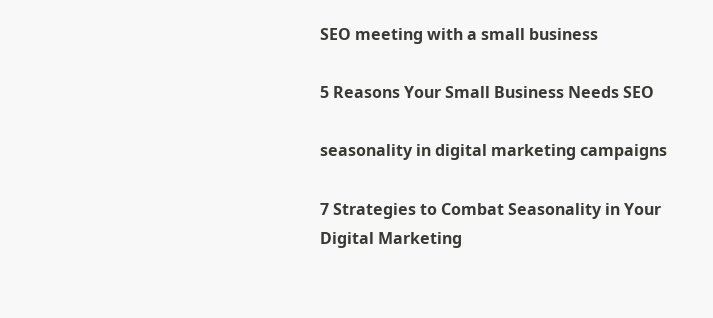SEO meeting with a small business

5 Reasons Your Small Business Needs SEO

seasonality in digital marketing campaigns

7 Strategies to Combat Seasonality in Your Digital Marketing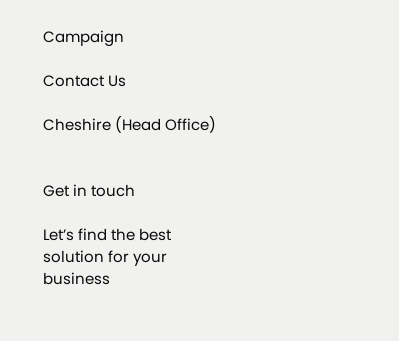Campaign

Contact Us

Cheshire (Head Office)


Get in touch

Let’s find the best solution for your business